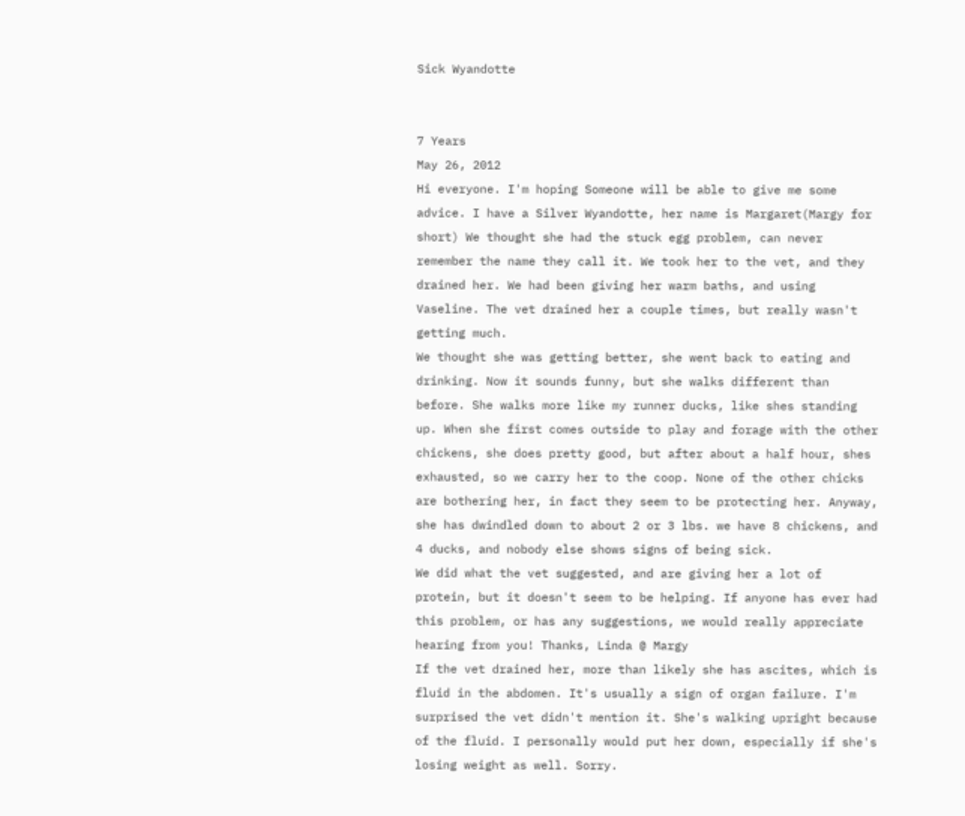Sick Wyandotte


7 Years
May 26, 2012
Hi everyone. I'm hoping Someone will be able to give me some advice. I have a Silver Wyandotte, her name is Margaret(Margy for short) We thought she had the stuck egg problem, can never remember the name they call it. We took her to the vet, and they drained her. We had been giving her warm baths, and using Vaseline. The vet drained her a couple times, but really wasn't getting much.
We thought she was getting better, she went back to eating and drinking. Now it sounds funny, but she walks different than before. She walks more like my runner ducks, like shes standing up. When she first comes outside to play and forage with the other chickens, she does pretty good, but after about a half hour, shes exhausted, so we carry her to the coop. None of the other chicks are bothering her, in fact they seem to be protecting her. Anyway, she has dwindled down to about 2 or 3 lbs. we have 8 chickens, and 4 ducks, and nobody else shows signs of being sick.
We did what the vet suggested, and are giving her a lot of protein, but it doesn't seem to be helping. If anyone has ever had this problem, or has any suggestions, we would really appreciate hearing from you! Thanks, Linda @ Margy
If the vet drained her, more than likely she has ascites, which is fluid in the abdomen. It's usually a sign of organ failure. I'm surprised the vet didn't mention it. She's walking upright because of the fluid. I personally would put her down, especially if she's losing weight as well. Sorry.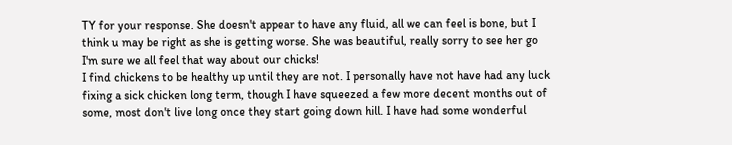TY for your response. She doesn't appear to have any fluid, all we can feel is bone, but I think u may be right as she is getting worse. She was beautiful, really sorry to see her go
I'm sure we all feel that way about our chicks!
I find chickens to be healthy up until they are not. I personally have not have had any luck fixing a sick chicken long term, though I have squeezed a few more decent months out of some, most don't live long once they start going down hill. I have had some wonderful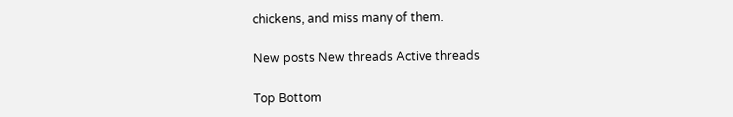chickens, and miss many of them.

New posts New threads Active threads

Top Bottom